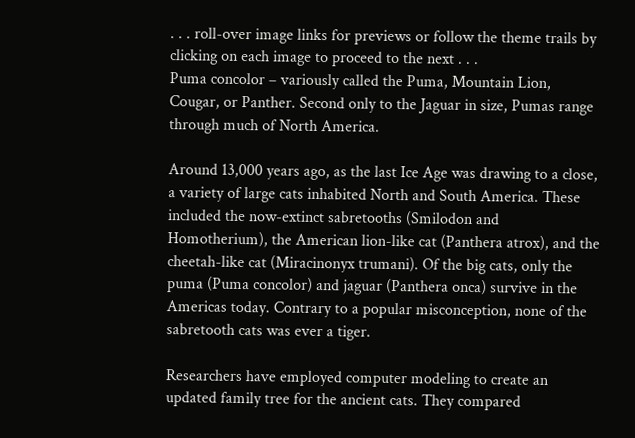. . . roll-over image links for previews or follow the theme trails by clicking on each image to proceed to the next . . .
Puma concolor – variously called the Puma, Mountain Lion, Cougar, or Panther. Second only to the Jaguar in size, Pumas range through much of North America.

Around 13,000 years ago, as the last Ice Age was drawing to a close, a variety of large cats inhabited North and South America. These included the now-extinct sabretooths (Smilodon and Homotherium), the American lion-like cat (Panthera atrox), and the cheetah-like cat (Miracinonyx trumani). Of the big cats, only the puma (Puma concolor) and jaguar (Panthera onca) survive in the Americas today. Contrary to a popular misconception, none of the sabretooth cats was ever a tiger.

Researchers have employed computer modeling to create an updated family tree for the ancient cats. They compared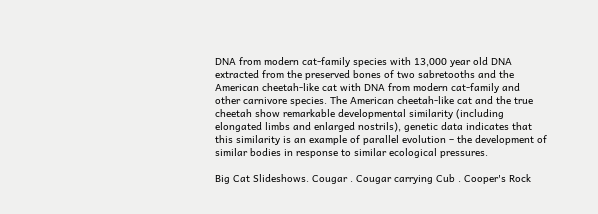DNA from modern cat-family species with 13,000 year old DNA extracted from the preserved bones of two sabretooths and the American cheetah-like cat with DNA from modern cat-family and other carnivore species. The American cheetah-like cat and the true cheetah show remarkable developmental similarity (including elongated limbs and enlarged nostrils), genetic data indicates that this similarity is an example of parallel evolution – the development of similar bodies in response to similar ecological pressures.

Big Cat Slideshows. Cougar . Cougar carrying Cub . Cooper's Rock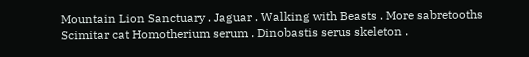Mountain Lion Sanctuary . Jaguar . Walking with Beasts . More sabretooths Scimitar cat Homotherium serum . Dinobastis serus skeleton .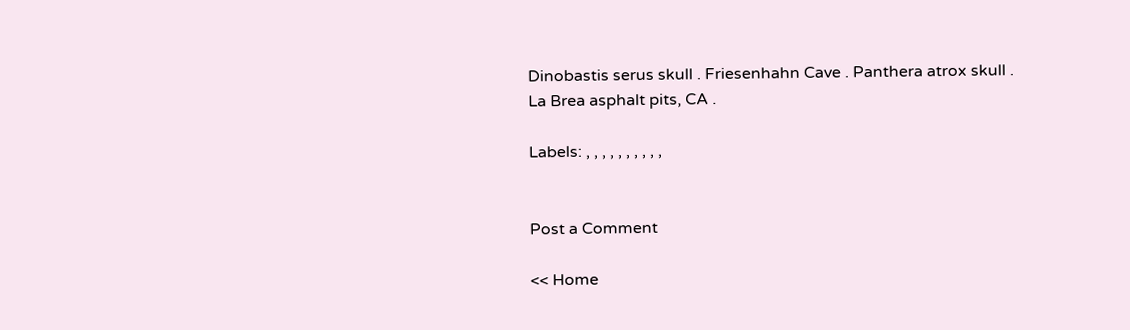Dinobastis serus skull . Friesenhahn Cave . Panthera atrox skull . La Brea asphalt pits, CA .

Labels: , , , , , , , , , ,


Post a Comment

<< Home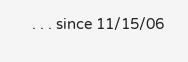. . . since 11/15/06